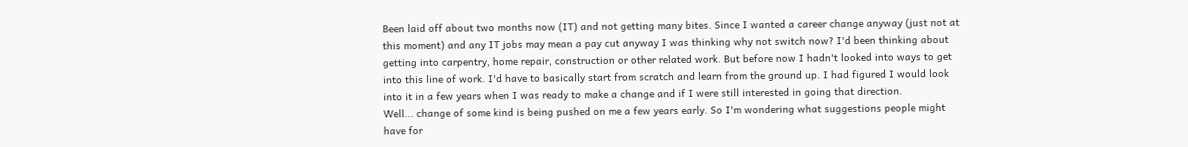Been laid off about two months now (IT) and not getting many bites. Since I wanted a career change anyway (just not at this moment) and any IT jobs may mean a pay cut anyway I was thinking why not switch now? I'd been thinking about getting into carpentry, home repair, construction or other related work. But before now I hadn't looked into ways to get into this line of work. I'd have to basically start from scratch and learn from the ground up. I had figured I would look into it in a few years when I was ready to make a change and if I were still interested in going that direction.
Well... change of some kind is being pushed on me a few years early. So I'm wondering what suggestions people might have for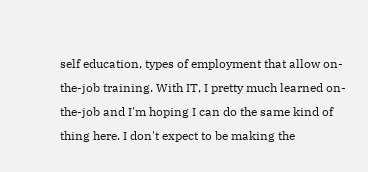self education, types of employment that allow on-the-job training. With IT, I pretty much learned on-the-job and I'm hoping I can do the same kind of thing here. I don't expect to be making the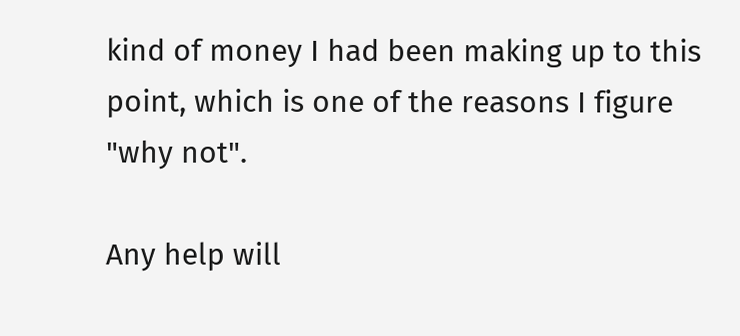kind of money I had been making up to this point, which is one of the reasons I figure "why not".

Any help will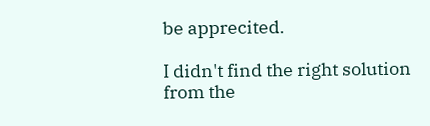be apprecited.

I didn't find the right solution from the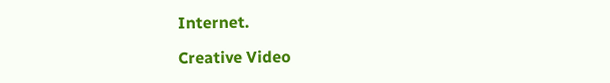Internet.

Creative Video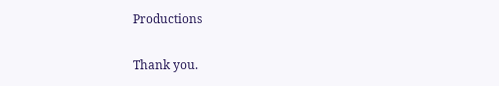Productions

Thank you.